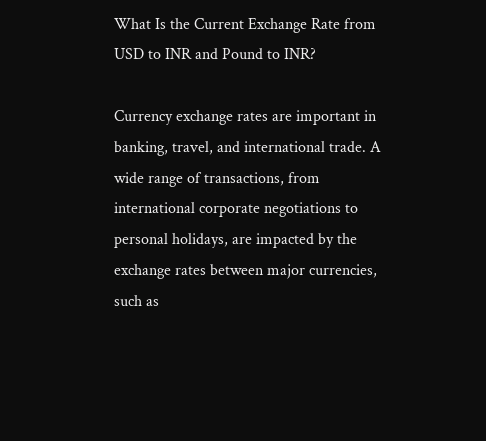What Is the Current Exchange Rate from USD to INR and Pound to INR?

Currency exchange rates are important in banking, travel, and international trade. A wide range of transactions, from international corporate negotiations to personal holidays, are impacted by the exchange rates between major currencies, such as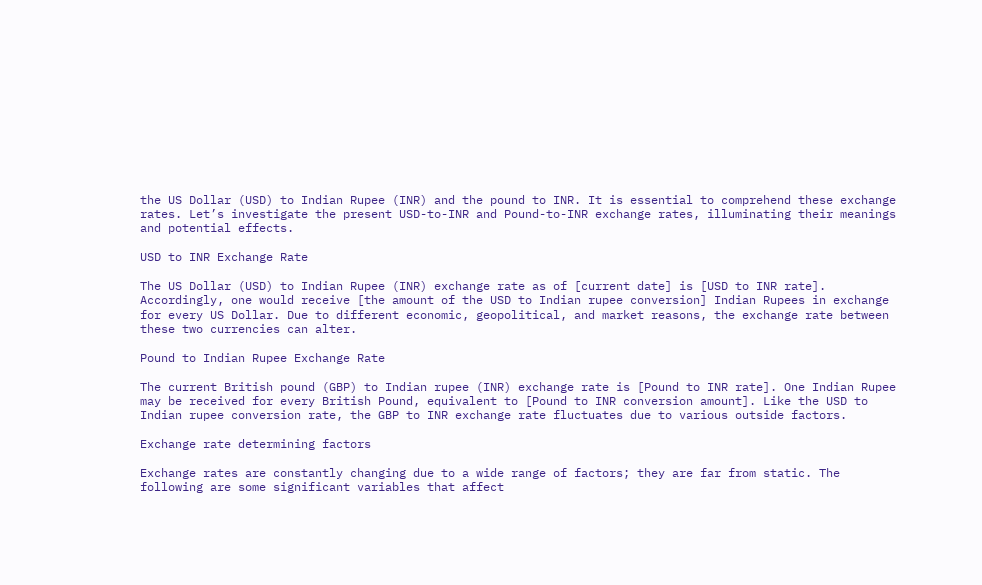the US Dollar (USD) to Indian Rupee (INR) and the pound to INR. It is essential to comprehend these exchange rates. Let’s investigate the present USD-to-INR and Pound-to-INR exchange rates, illuminating their meanings and potential effects.

USD to INR Exchange Rate

The US Dollar (USD) to Indian Rupee (INR) exchange rate as of [current date] is [USD to INR rate]. Accordingly, one would receive [the amount of the USD to Indian rupee conversion] Indian Rupees in exchange for every US Dollar. Due to different economic, geopolitical, and market reasons, the exchange rate between these two currencies can alter.

Pound to Indian Rupee Exchange Rate

The current British pound (GBP) to Indian rupee (INR) exchange rate is [Pound to INR rate]. One Indian Rupee may be received for every British Pound, equivalent to [Pound to INR conversion amount]. Like the USD to Indian rupee conversion rate, the GBP to INR exchange rate fluctuates due to various outside factors.

Exchange rate determining factors

Exchange rates are constantly changing due to a wide range of factors; they are far from static. The following are some significant variables that affect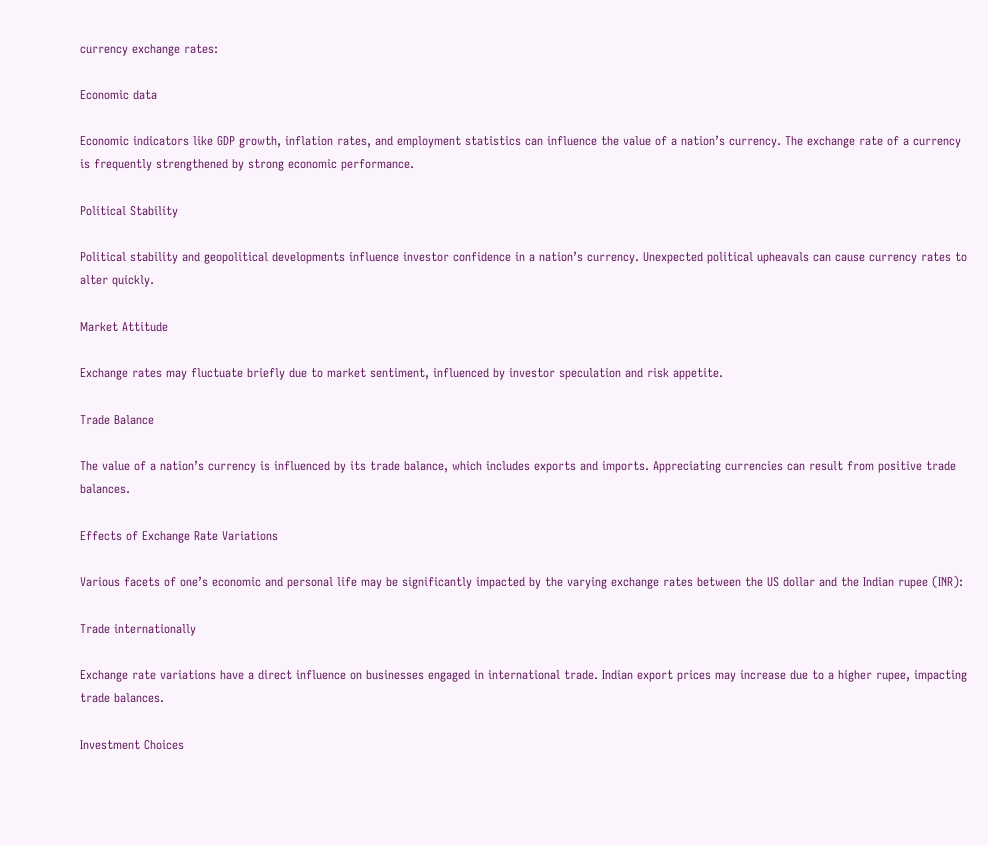currency exchange rates:

Economic data

Economic indicators like GDP growth, inflation rates, and employment statistics can influence the value of a nation’s currency. The exchange rate of a currency is frequently strengthened by strong economic performance.

Political Stability

Political stability and geopolitical developments influence investor confidence in a nation’s currency. Unexpected political upheavals can cause currency rates to alter quickly.

Market Attitude

Exchange rates may fluctuate briefly due to market sentiment, influenced by investor speculation and risk appetite.

Trade Balance

The value of a nation’s currency is influenced by its trade balance, which includes exports and imports. Appreciating currencies can result from positive trade balances.

Effects of Exchange Rate Variations

Various facets of one’s economic and personal life may be significantly impacted by the varying exchange rates between the US dollar and the Indian rupee (INR):

Trade internationally

Exchange rate variations have a direct influence on businesses engaged in international trade. Indian export prices may increase due to a higher rupee, impacting trade balances.

Investment Choices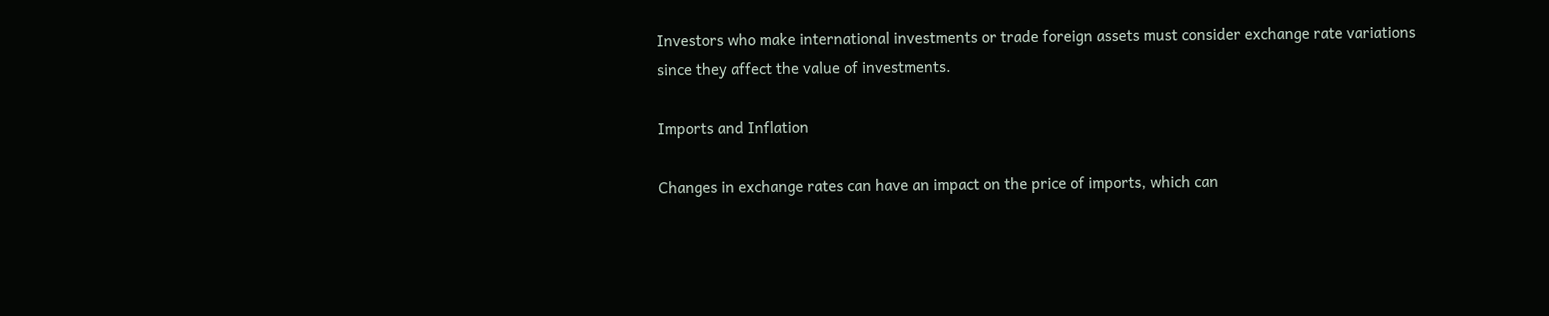Investors who make international investments or trade foreign assets must consider exchange rate variations since they affect the value of investments.

Imports and Inflation

Changes in exchange rates can have an impact on the price of imports, which can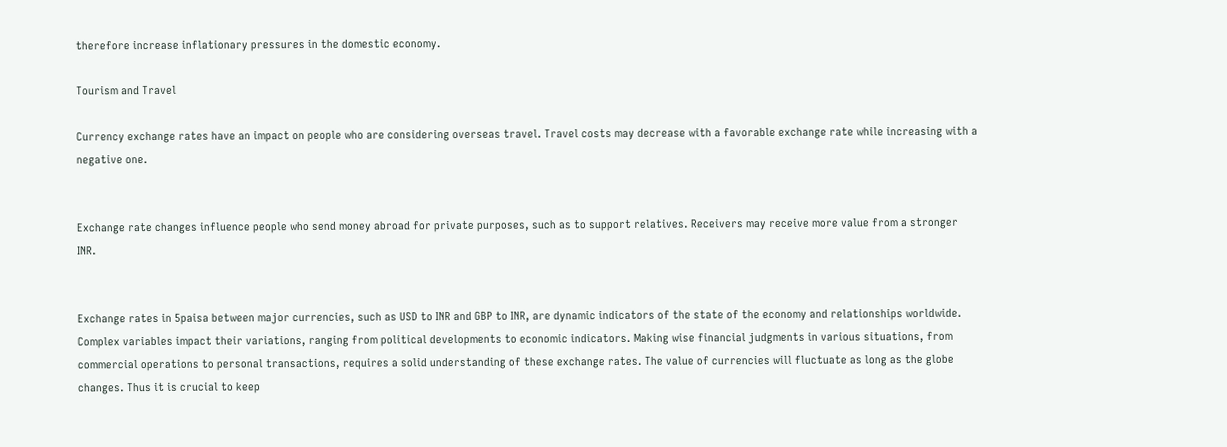therefore increase inflationary pressures in the domestic economy.

Tourism and Travel

Currency exchange rates have an impact on people who are considering overseas travel. Travel costs may decrease with a favorable exchange rate while increasing with a negative one.


Exchange rate changes influence people who send money abroad for private purposes, such as to support relatives. Receivers may receive more value from a stronger INR.


Exchange rates in 5paisa between major currencies, such as USD to INR and GBP to INR, are dynamic indicators of the state of the economy and relationships worldwide. Complex variables impact their variations, ranging from political developments to economic indicators. Making wise financial judgments in various situations, from commercial operations to personal transactions, requires a solid understanding of these exchange rates. The value of currencies will fluctuate as long as the globe changes. Thus it is crucial to keep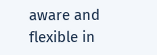aware and flexible in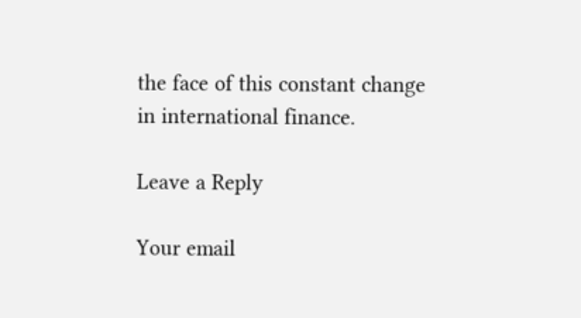the face of this constant change in international finance.

Leave a Reply

Your email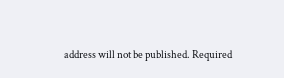address will not be published. Required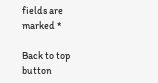fields are marked *

Back to top button